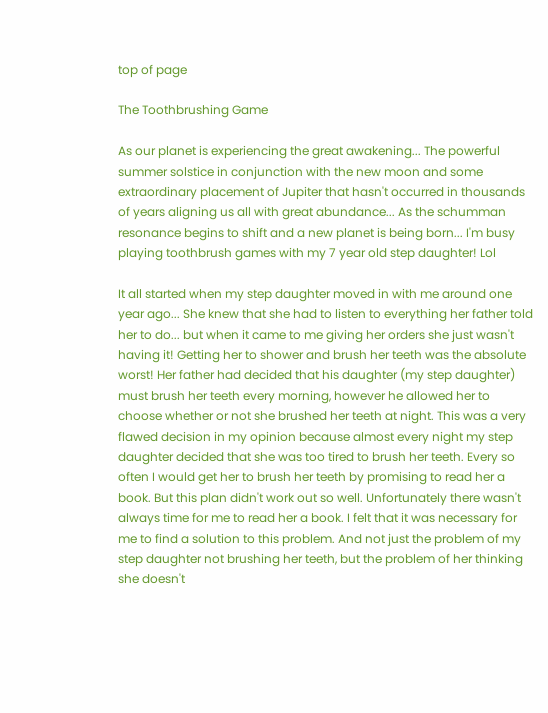top of page

The Toothbrushing Game

As our planet is experiencing the great awakening... The powerful summer solstice in conjunction with the new moon and some extraordinary placement of Jupiter that hasn't occurred in thousands of years aligning us all with great abundance... As the schumman resonance begins to shift and a new planet is being born... I'm busy playing toothbrush games with my 7 year old step daughter! Lol

It all started when my step daughter moved in with me around one year ago... She knew that she had to listen to everything her father told her to do... but when it came to me giving her orders she just wasn't having it! Getting her to shower and brush her teeth was the absolute worst! Her father had decided that his daughter (my step daughter) must brush her teeth every morning, however he allowed her to choose whether or not she brushed her teeth at night. This was a very flawed decision in my opinion because almost every night my step daughter decided that she was too tired to brush her teeth. Every so often I would get her to brush her teeth by promising to read her a book. But this plan didn't work out so well. Unfortunately there wasn't always time for me to read her a book. I felt that it was necessary for me to find a solution to this problem. And not just the problem of my step daughter not brushing her teeth, but the problem of her thinking she doesn't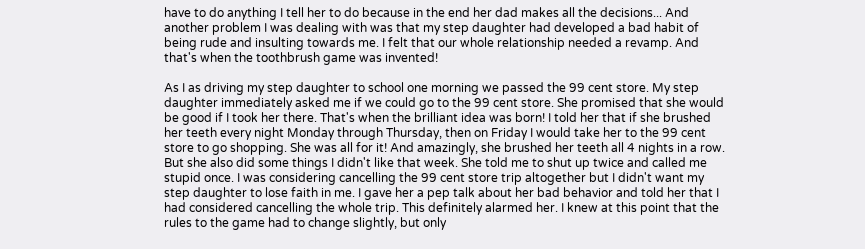have to do anything I tell her to do because in the end her dad makes all the decisions... And another problem I was dealing with was that my step daughter had developed a bad habit of being rude and insulting towards me. I felt that our whole relationship needed a revamp. And that's when the toothbrush game was invented!

As I as driving my step daughter to school one morning we passed the 99 cent store. My step daughter immediately asked me if we could go to the 99 cent store. She promised that she would be good if I took her there. That's when the brilliant idea was born! I told her that if she brushed her teeth every night Monday through Thursday, then on Friday I would take her to the 99 cent store to go shopping. She was all for it! And amazingly, she brushed her teeth all 4 nights in a row. But she also did some things I didn't like that week. She told me to shut up twice and called me stupid once. I was considering cancelling the 99 cent store trip altogether but I didn't want my step daughter to lose faith in me. I gave her a pep talk about her bad behavior and told her that I had considered cancelling the whole trip. This definitely alarmed her. I knew at this point that the rules to the game had to change slightly, but only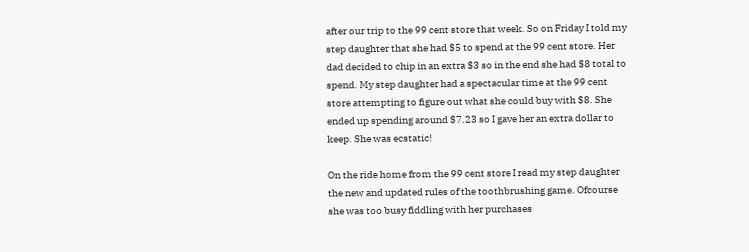after our trip to the 99 cent store that week. So on Friday I told my step daughter that she had $5 to spend at the 99 cent store. Her dad decided to chip in an extra $3 so in the end she had $8 total to spend. My step daughter had a spectacular time at the 99 cent store attempting to figure out what she could buy with $8. She ended up spending around $7.23 so I gave her an extra dollar to keep. She was ecstatic!

On the ride home from the 99 cent store I read my step daughter the new and updated rules of the toothbrushing game. Ofcourse she was too busy fiddling with her purchases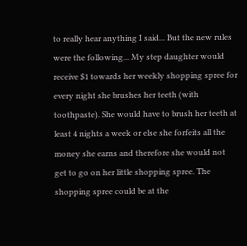to really hear anything I said... But the new rules were the following... My step daughter would receive $1 towards her weekly shopping spree for every night she brushes her teeth (with toothpaste). She would have to brush her teeth at least 4 nights a week or else she forfeits all the money she earns and therefore she would not get to go on her little shopping spree. The shopping spree could be at the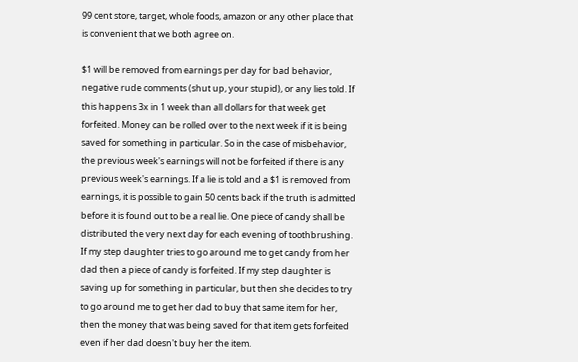99 cent store, target, whole foods, amazon or any other place that is convenient that we both agree on.

$1 will be removed from earnings per day for bad behavior, negative rude comments (shut up, your stupid), or any lies told. If this happens 3x in 1 week than all dollars for that week get forfeited. Money can be rolled over to the next week if it is being saved for something in particular. So in the case of misbehavior, the previous week's earnings will not be forfeited if there is any previous week's earnings. If a lie is told and a $1 is removed from earnings, it is possible to gain 50 cents back if the truth is admitted before it is found out to be a real lie. One piece of candy shall be distributed the very next day for each evening of toothbrushing. If my step daughter tries to go around me to get candy from her dad then a piece of candy is forfeited. If my step daughter is saving up for something in particular, but then she decides to try to go around me to get her dad to buy that same item for her, then the money that was being saved for that item gets forfeited even if her dad doesn't buy her the item.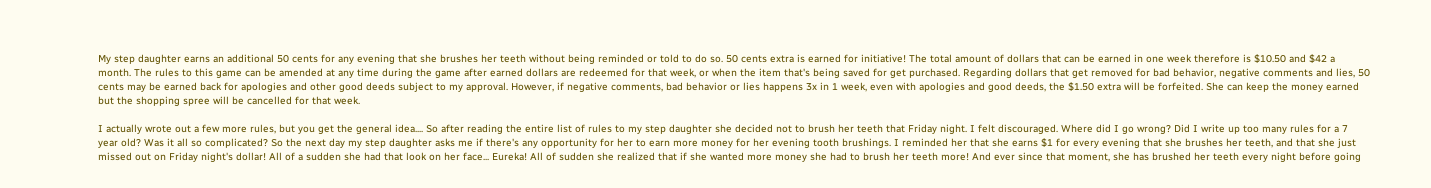My step daughter earns an additional 50 cents for any evening that she brushes her teeth without being reminded or told to do so. 50 cents extra is earned for initiative! The total amount of dollars that can be earned in one week therefore is $10.50 and $42 a month. The rules to this game can be amended at any time during the game after earned dollars are redeemed for that week, or when the item that's being saved for get purchased. Regarding dollars that get removed for bad behavior, negative comments and lies, 50 cents may be earned back for apologies and other good deeds subject to my approval. However, if negative comments, bad behavior or lies happens 3x in 1 week, even with apologies and good deeds, the $1.50 extra will be forfeited. She can keep the money earned but the shopping spree will be cancelled for that week.

I actually wrote out a few more rules, but you get the general idea.... So after reading the entire list of rules to my step daughter she decided not to brush her teeth that Friday night. I felt discouraged. Where did I go wrong? Did I write up too many rules for a 7 year old? Was it all so complicated? So the next day my step daughter asks me if there's any opportunity for her to earn more money for her evening tooth brushings. I reminded her that she earns $1 for every evening that she brushes her teeth, and that she just missed out on Friday night's dollar! All of a sudden she had that look on her face... Eureka! All of sudden she realized that if she wanted more money she had to brush her teeth more! And ever since that moment, she has brushed her teeth every night before going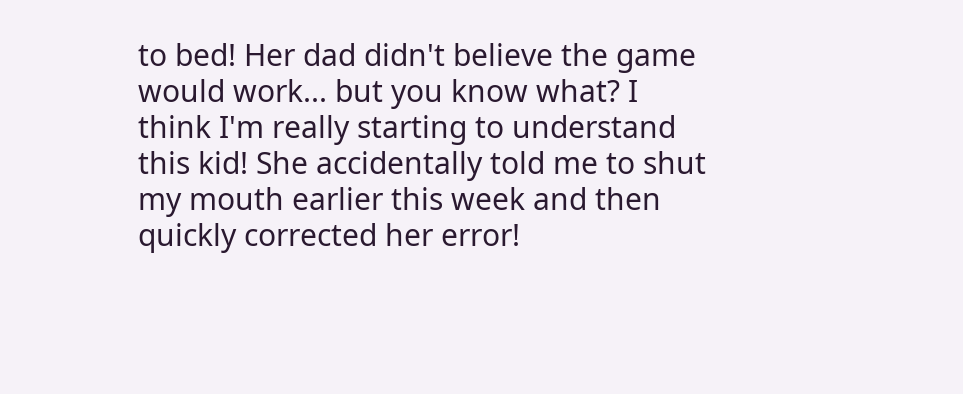to bed! Her dad didn't believe the game would work... but you know what? I think I'm really starting to understand this kid! She accidentally told me to shut my mouth earlier this week and then quickly corrected her error!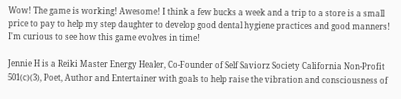Wow! The game is working! Awesome! I think a few bucks a week and a trip to a store is a small price to pay to help my step daughter to develop good dental hygiene practices and good manners! I'm curious to see how this game evolves in time!

Jennie H is a Reiki Master Energy Healer, Co-Founder of Self Saviorz Society California Non-Profit 501(c)(3), Poet, Author and Entertainer with goals to help raise the vibration and consciousness of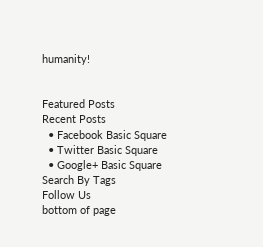humanity!


Featured Posts
Recent Posts
  • Facebook Basic Square
  • Twitter Basic Square
  • Google+ Basic Square
Search By Tags
Follow Us
bottom of page